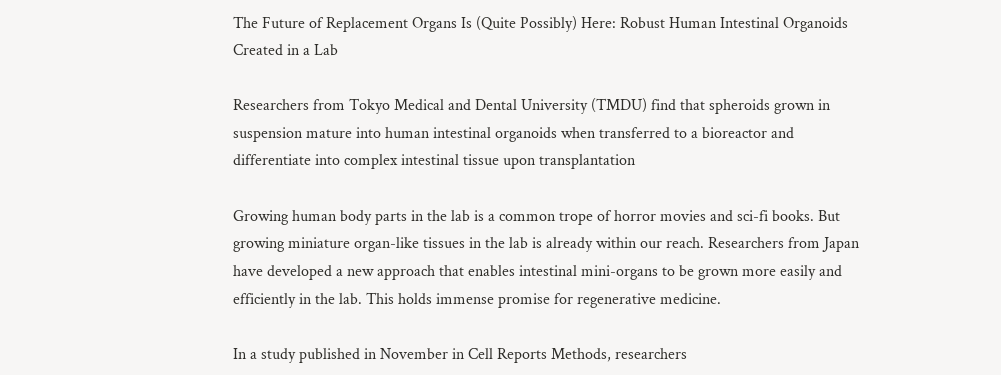The Future of Replacement Organs Is (Quite Possibly) Here: Robust Human Intestinal Organoids Created in a Lab

Researchers from Tokyo Medical and Dental University (TMDU) find that spheroids grown in suspension mature into human intestinal organoids when transferred to a bioreactor and differentiate into complex intestinal tissue upon transplantation

Growing human body parts in the lab is a common trope of horror movies and sci-fi books. But growing miniature organ-like tissues in the lab is already within our reach. Researchers from Japan have developed a new approach that enables intestinal mini-organs to be grown more easily and efficiently in the lab. This holds immense promise for regenerative medicine.

In a study published in November in Cell Reports Methods, researchers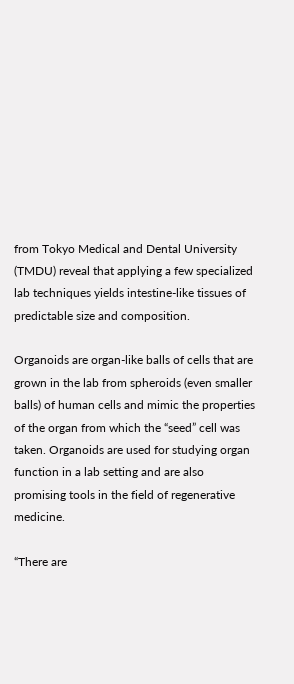from Tokyo Medical and Dental University (TMDU) reveal that applying a few specialized lab techniques yields intestine-like tissues of predictable size and composition.

Organoids are organ-like balls of cells that are grown in the lab from spheroids (even smaller balls) of human cells and mimic the properties of the organ from which the “seed” cell was taken. Organoids are used for studying organ function in a lab setting and are also promising tools in the field of regenerative medicine.

“There are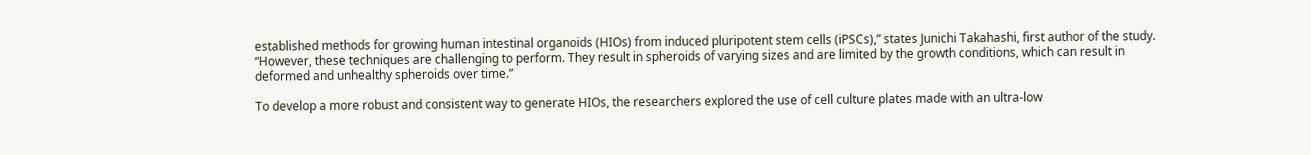established methods for growing human intestinal organoids (HIOs) from induced pluripotent stem cells (iPSCs),” states Junichi Takahashi, first author of the study. “However, these techniques are challenging to perform. They result in spheroids of varying sizes and are limited by the growth conditions, which can result in deformed and unhealthy spheroids over time.”

To develop a more robust and consistent way to generate HIOs, the researchers explored the use of cell culture plates made with an ultra-low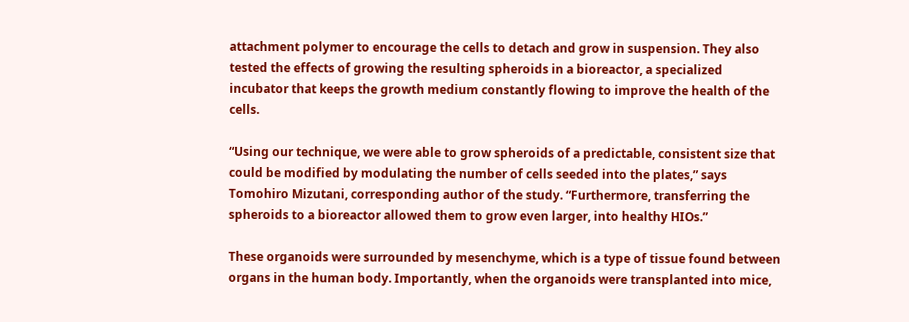attachment polymer to encourage the cells to detach and grow in suspension. They also tested the effects of growing the resulting spheroids in a bioreactor, a specialized incubator that keeps the growth medium constantly flowing to improve the health of the cells.

“Using our technique, we were able to grow spheroids of a predictable, consistent size that could be modified by modulating the number of cells seeded into the plates,” says Tomohiro Mizutani, corresponding author of the study. “Furthermore, transferring the spheroids to a bioreactor allowed them to grow even larger, into healthy HIOs.”

These organoids were surrounded by mesenchyme, which is a type of tissue found between organs in the human body. Importantly, when the organoids were transplanted into mice,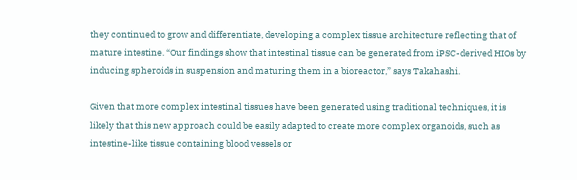they continued to grow and differentiate, developing a complex tissue architecture reflecting that of mature intestine. “Our findings show that intestinal tissue can be generated from iPSC-derived HIOs by inducing spheroids in suspension and maturing them in a bioreactor,” says Takahashi.

Given that more complex intestinal tissues have been generated using traditional techniques, it is likely that this new approach could be easily adapted to create more complex organoids, such as intestine-like tissue containing blood vessels or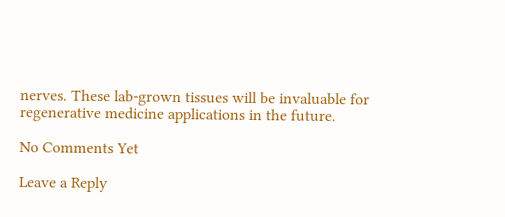nerves. These lab-grown tissues will be invaluable for regenerative medicine applications in the future.

No Comments Yet

Leave a Reply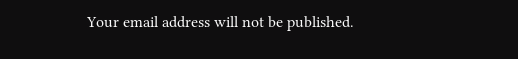Your email address will not be published.